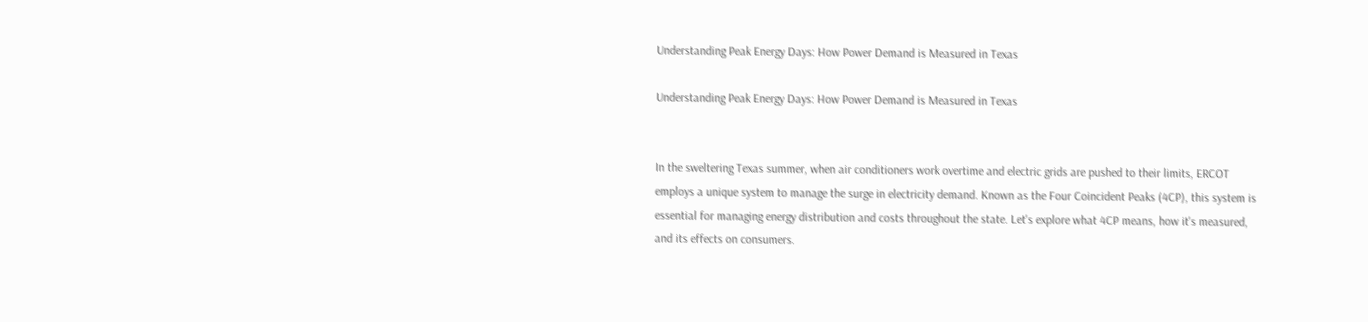Understanding Peak Energy Days: How Power Demand is Measured in Texas

Understanding Peak Energy Days: How Power Demand is Measured in Texas


In the sweltering Texas summer, when air conditioners work overtime and electric grids are pushed to their limits, ERCOT employs a unique system to manage the surge in electricity demand. Known as the Four Coincident Peaks (4CP), this system is essential for managing energy distribution and costs throughout the state. Let's explore what 4CP means, how it's measured, and its effects on consumers.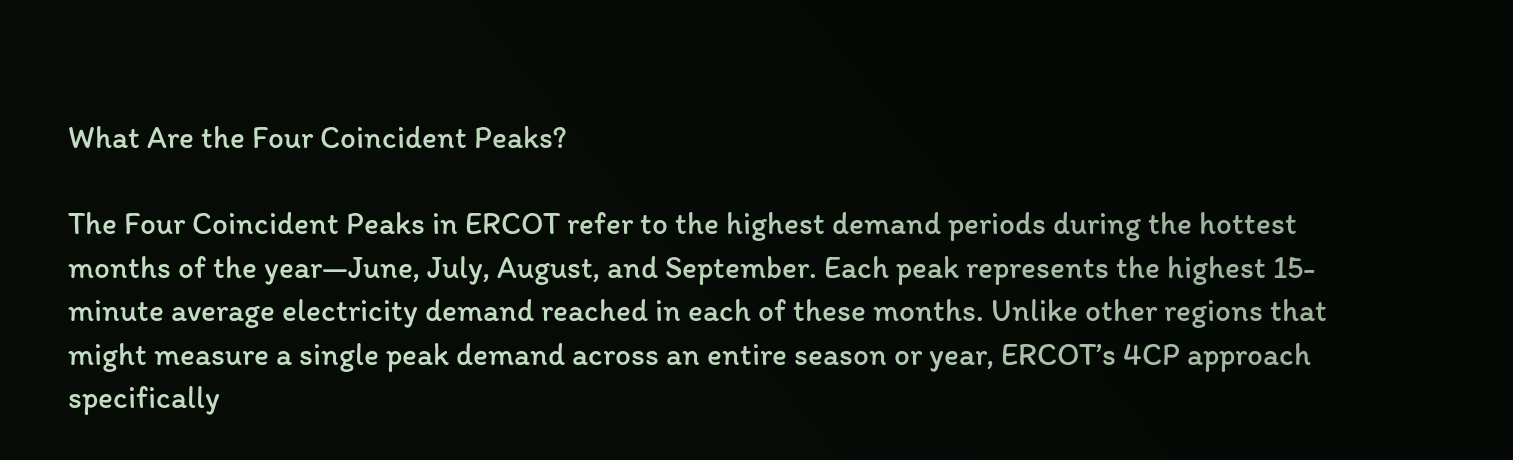What Are the Four Coincident Peaks?

The Four Coincident Peaks in ERCOT refer to the highest demand periods during the hottest months of the year—June, July, August, and September. Each peak represents the highest 15-minute average electricity demand reached in each of these months. Unlike other regions that might measure a single peak demand across an entire season or year, ERCOT’s 4CP approach specifically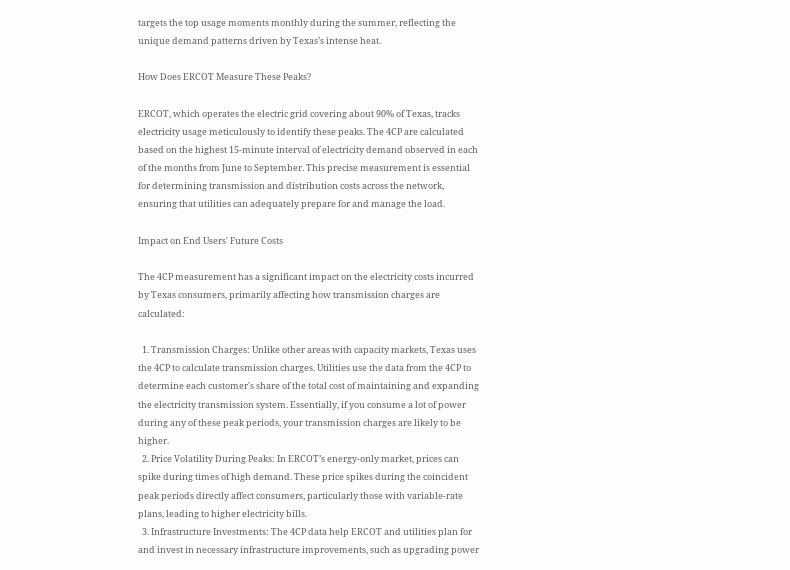targets the top usage moments monthly during the summer, reflecting the unique demand patterns driven by Texas’s intense heat.

How Does ERCOT Measure These Peaks?

ERCOT, which operates the electric grid covering about 90% of Texas, tracks electricity usage meticulously to identify these peaks. The 4CP are calculated based on the highest 15-minute interval of electricity demand observed in each of the months from June to September. This precise measurement is essential for determining transmission and distribution costs across the network, ensuring that utilities can adequately prepare for and manage the load.

Impact on End Users' Future Costs

The 4CP measurement has a significant impact on the electricity costs incurred by Texas consumers, primarily affecting how transmission charges are calculated:

  1. Transmission Charges: Unlike other areas with capacity markets, Texas uses the 4CP to calculate transmission charges. Utilities use the data from the 4CP to determine each customer's share of the total cost of maintaining and expanding the electricity transmission system. Essentially, if you consume a lot of power during any of these peak periods, your transmission charges are likely to be higher.
  2. Price Volatility During Peaks: In ERCOT’s energy-only market, prices can spike during times of high demand. These price spikes during the coincident peak periods directly affect consumers, particularly those with variable-rate plans, leading to higher electricity bills.
  3. Infrastructure Investments: The 4CP data help ERCOT and utilities plan for and invest in necessary infrastructure improvements, such as upgrading power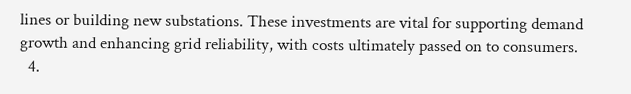lines or building new substations. These investments are vital for supporting demand growth and enhancing grid reliability, with costs ultimately passed on to consumers.
  4.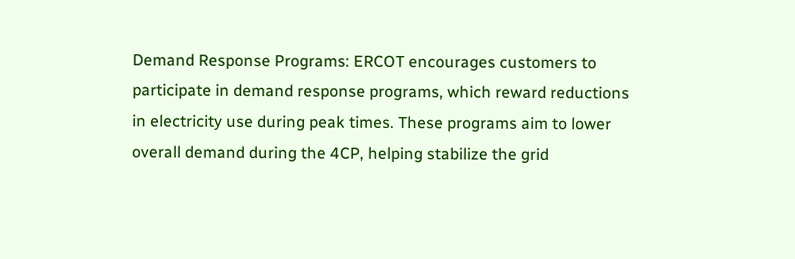Demand Response Programs: ERCOT encourages customers to participate in demand response programs, which reward reductions in electricity use during peak times. These programs aim to lower overall demand during the 4CP, helping stabilize the grid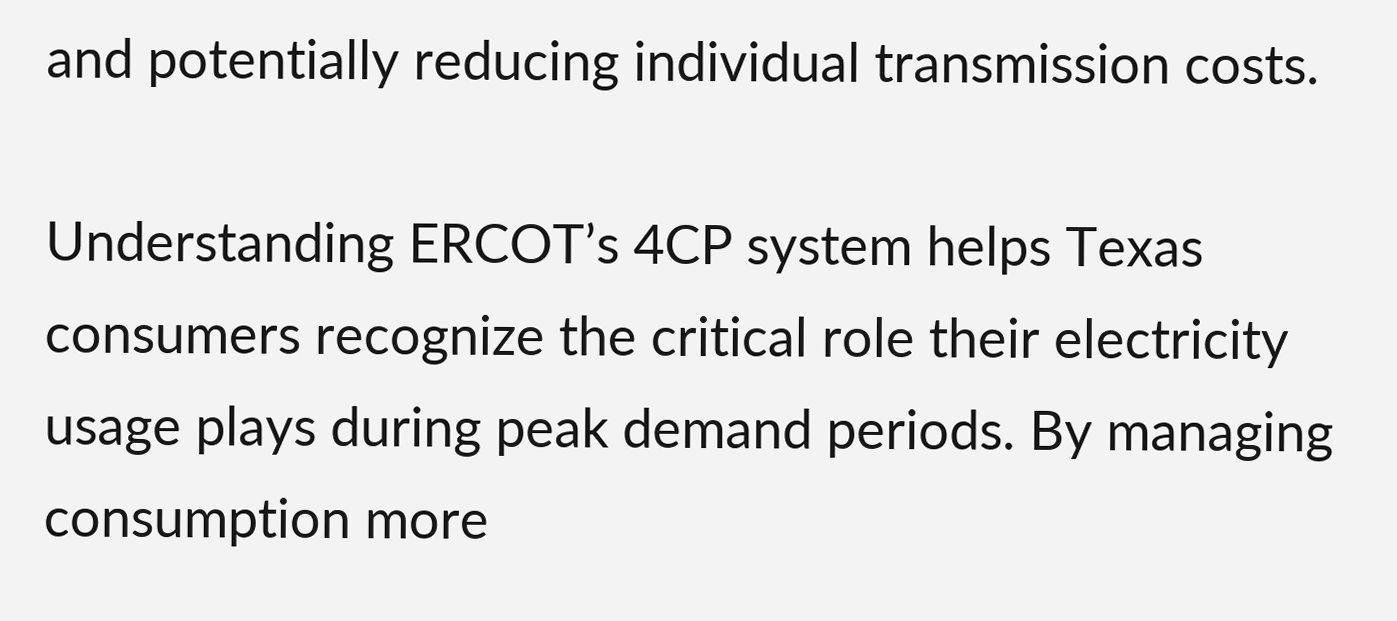and potentially reducing individual transmission costs.

Understanding ERCOT’s 4CP system helps Texas consumers recognize the critical role their electricity usage plays during peak demand periods. By managing consumption more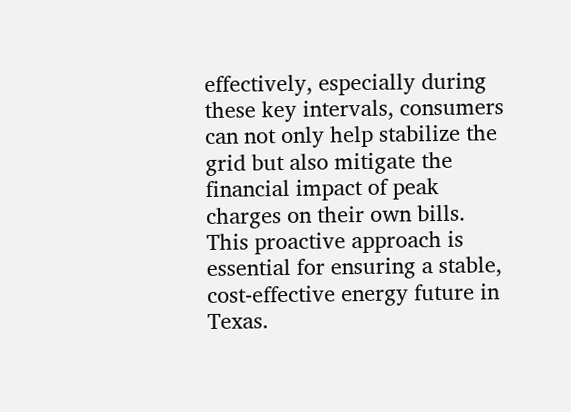effectively, especially during these key intervals, consumers can not only help stabilize the grid but also mitigate the financial impact of peak charges on their own bills. This proactive approach is essential for ensuring a stable, cost-effective energy future in Texas.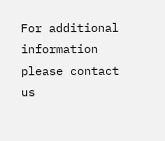For additional information please contact us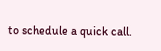to schedule a quick call.